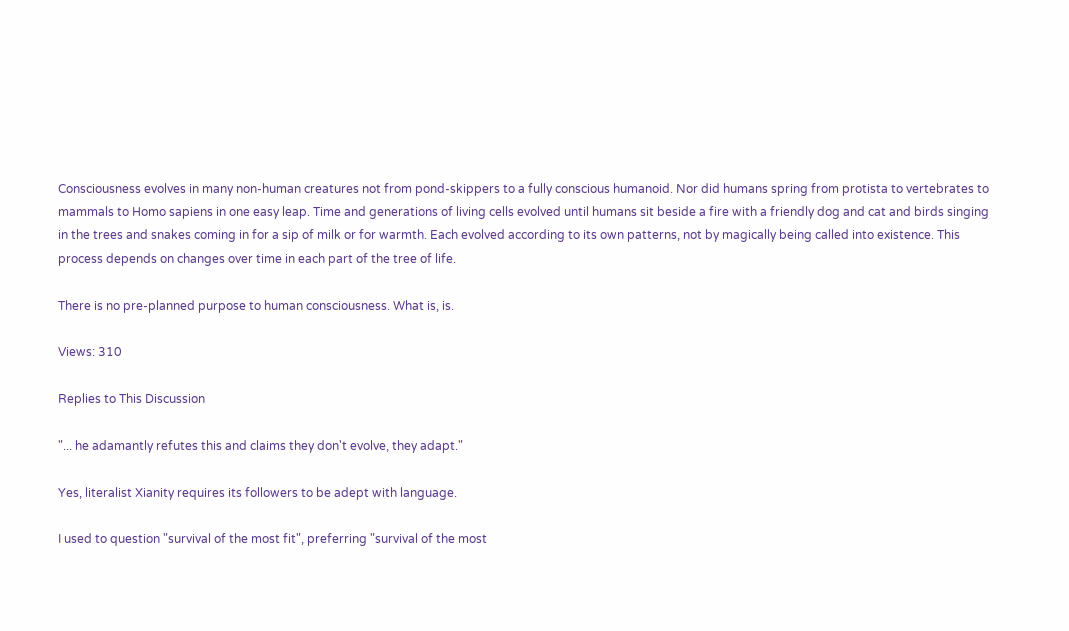Consciousness evolves in many non-human creatures not from pond-skippers to a fully conscious humanoid. Nor did humans spring from protista to vertebrates to mammals to Homo sapiens in one easy leap. Time and generations of living cells evolved until humans sit beside a fire with a friendly dog and cat and birds singing in the trees and snakes coming in for a sip of milk or for warmth. Each evolved according to its own patterns, not by magically being called into existence. This process depends on changes over time in each part of the tree of life.

There is no pre-planned purpose to human consciousness. What is, is.

Views: 310

Replies to This Discussion

"... he adamantly refutes this and claims they don't evolve, they adapt."

Yes, literalist Xianity requires its followers to be adept with language.

I used to question "survival of the most fit", preferring "survival of the most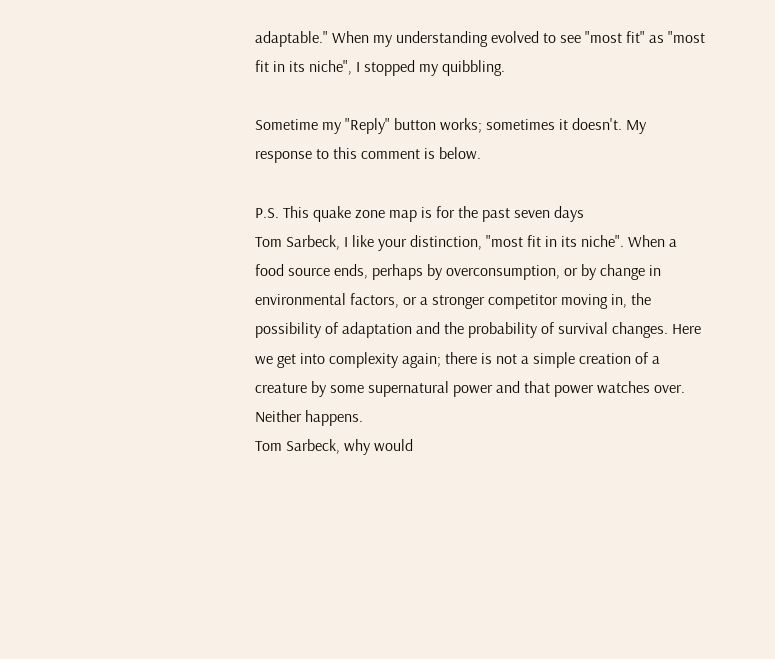adaptable." When my understanding evolved to see "most fit" as "most fit in its niche", I stopped my quibbling.

Sometime my "Reply" button works; sometimes it doesn't. My response to this comment is below.

P.S. This quake zone map is for the past seven days
Tom Sarbeck, I like your distinction, "most fit in its niche". When a food source ends, perhaps by overconsumption, or by change in environmental factors, or a stronger competitor moving in, the possibility of adaptation and the probability of survival changes. Here we get into complexity again; there is not a simple creation of a creature by some supernatural power and that power watches over. Neither happens.
Tom Sarbeck, why would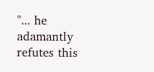"... he adamantly refutes this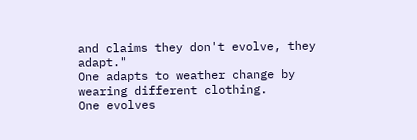and claims they don't evolve, they adapt."
One adapts to weather change by wearing different clothing.
One evolves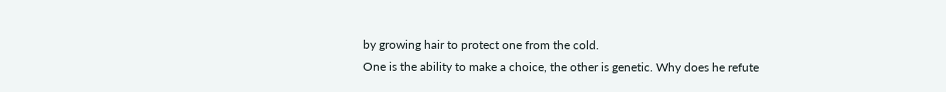by growing hair to protect one from the cold.
One is the ability to make a choice, the other is genetic. Why does he refute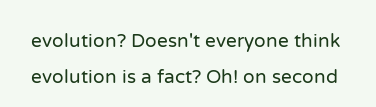evolution? Doesn't everyone think evolution is a fact? Oh! on second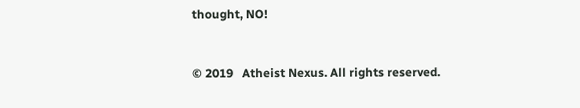thought, NO!


© 2019   Atheist Nexus. All rights reserved.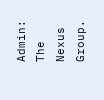Admin: The Nexus Group.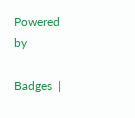Powered by

Badges  |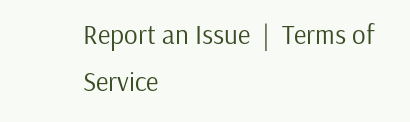Report an Issue  |  Terms of Service